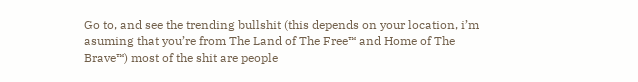Go to, and see the trending bullshit (this depends on your location, i’m asuming that you’re from The Land of The Free™ and Home of The Brave™) most of the shit are people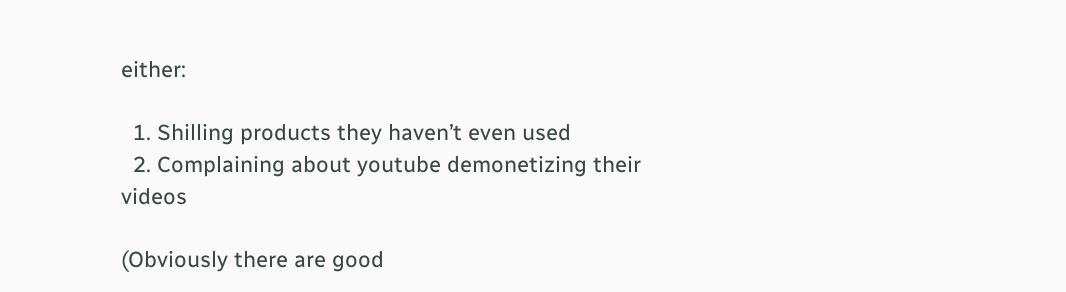either:

  1. Shilling products they haven’t even used
  2. Complaining about youtube demonetizing their videos

(Obviously there are good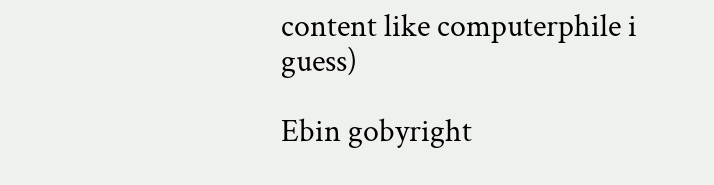content like computerphile i guess)

Ebin gobyright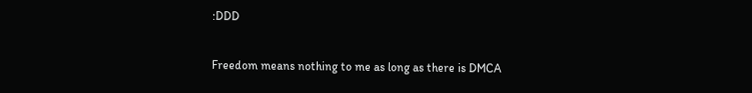:DDD

Freedom means nothing to me as long as there is DMCA